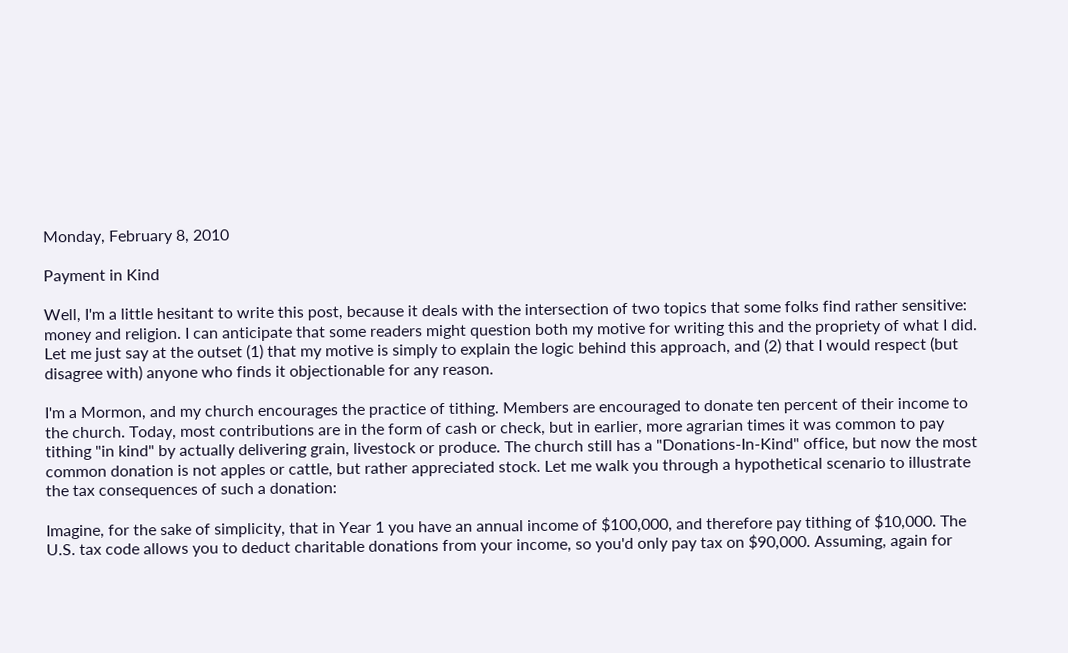Monday, February 8, 2010

Payment in Kind

Well, I'm a little hesitant to write this post, because it deals with the intersection of two topics that some folks find rather sensitive: money and religion. I can anticipate that some readers might question both my motive for writing this and the propriety of what I did. Let me just say at the outset (1) that my motive is simply to explain the logic behind this approach, and (2) that I would respect (but disagree with) anyone who finds it objectionable for any reason.

I'm a Mormon, and my church encourages the practice of tithing. Members are encouraged to donate ten percent of their income to the church. Today, most contributions are in the form of cash or check, but in earlier, more agrarian times it was common to pay tithing "in kind" by actually delivering grain, livestock or produce. The church still has a "Donations-In-Kind" office, but now the most common donation is not apples or cattle, but rather appreciated stock. Let me walk you through a hypothetical scenario to illustrate the tax consequences of such a donation:

Imagine, for the sake of simplicity, that in Year 1 you have an annual income of $100,000, and therefore pay tithing of $10,000. The U.S. tax code allows you to deduct charitable donations from your income, so you'd only pay tax on $90,000. Assuming, again for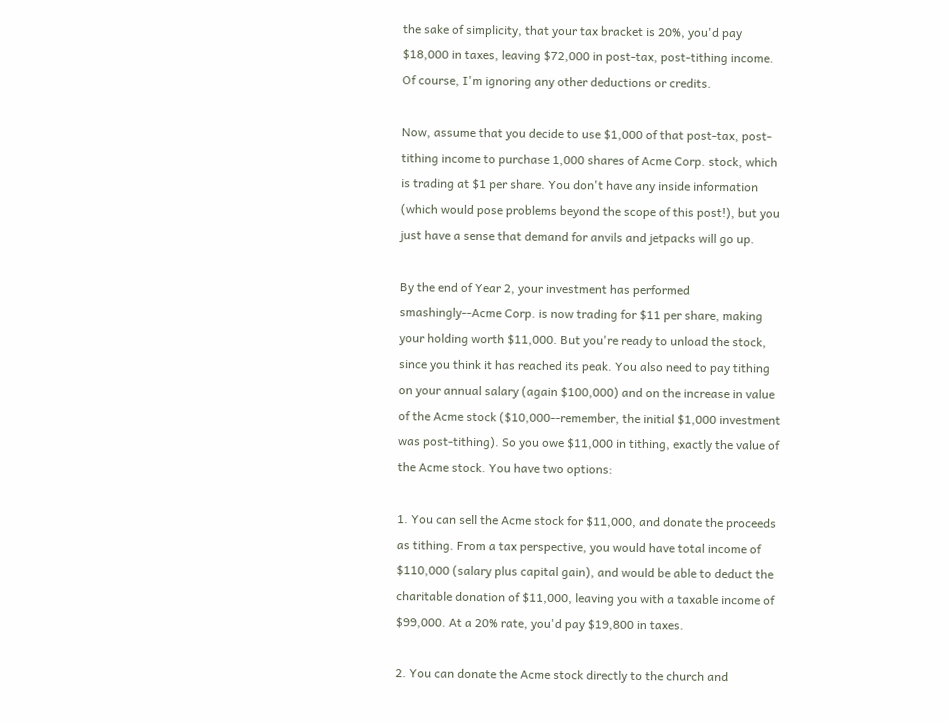the sake of simplicity, that your tax bracket is 20%, you'd pay $18,000 in taxes, leaving $72,000 in post-tax, post-tithing income. Of course, I'm ignoring any other deductions or credits.

Now, assume that you decide to use $1,000 of that post-tax, post-tithing income to purchase 1,000 shares of Acme Corp. stock, which is trading at $1 per share. You don't have any inside information (which would pose problems beyond the scope of this post!), but you just have a sense that demand for anvils and jetpacks will go up.

By the end of Year 2, your investment has performed smashingly--Acme Corp. is now trading for $11 per share, making your holding worth $11,000. But you're ready to unload the stock, since you think it has reached its peak. You also need to pay tithing on your annual salary (again $100,000) and on the increase in value of the Acme stock ($10,000--remember, the initial $1,000 investment was post-tithing). So you owe $11,000 in tithing, exactly the value of the Acme stock. You have two options:

1. You can sell the Acme stock for $11,000, and donate the proceeds as tithing. From a tax perspective, you would have total income of $110,000 (salary plus capital gain), and would be able to deduct the charitable donation of $11,000, leaving you with a taxable income of $99,000. At a 20% rate, you'd pay $19,800 in taxes.

2. You can donate the Acme stock directly to the church and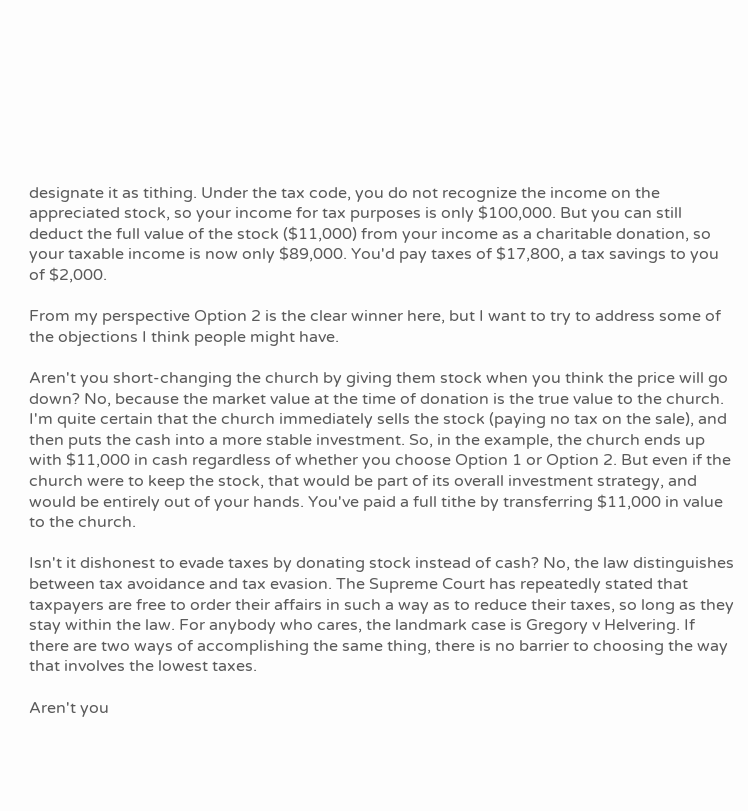designate it as tithing. Under the tax code, you do not recognize the income on the appreciated stock, so your income for tax purposes is only $100,000. But you can still deduct the full value of the stock ($11,000) from your income as a charitable donation, so your taxable income is now only $89,000. You'd pay taxes of $17,800, a tax savings to you of $2,000.

From my perspective Option 2 is the clear winner here, but I want to try to address some of the objections I think people might have.

Aren't you short-changing the church by giving them stock when you think the price will go down? No, because the market value at the time of donation is the true value to the church. I'm quite certain that the church immediately sells the stock (paying no tax on the sale), and then puts the cash into a more stable investment. So, in the example, the church ends up with $11,000 in cash regardless of whether you choose Option 1 or Option 2. But even if the church were to keep the stock, that would be part of its overall investment strategy, and would be entirely out of your hands. You've paid a full tithe by transferring $11,000 in value to the church.

Isn't it dishonest to evade taxes by donating stock instead of cash? No, the law distinguishes between tax avoidance and tax evasion. The Supreme Court has repeatedly stated that taxpayers are free to order their affairs in such a way as to reduce their taxes, so long as they stay within the law. For anybody who cares, the landmark case is Gregory v Helvering. If there are two ways of accomplishing the same thing, there is no barrier to choosing the way that involves the lowest taxes.

Aren't you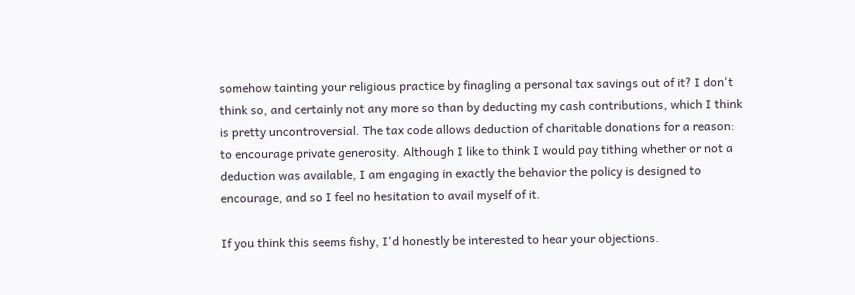somehow tainting your religious practice by finagling a personal tax savings out of it? I don't think so, and certainly not any more so than by deducting my cash contributions, which I think is pretty uncontroversial. The tax code allows deduction of charitable donations for a reason: to encourage private generosity. Although I like to think I would pay tithing whether or not a deduction was available, I am engaging in exactly the behavior the policy is designed to encourage, and so I feel no hesitation to avail myself of it.

If you think this seems fishy, I'd honestly be interested to hear your objections.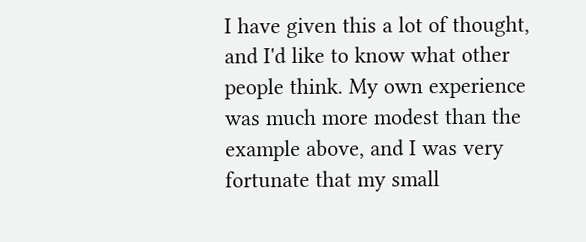I have given this a lot of thought, and I'd like to know what other people think. My own experience was much more modest than the example above, and I was very fortunate that my small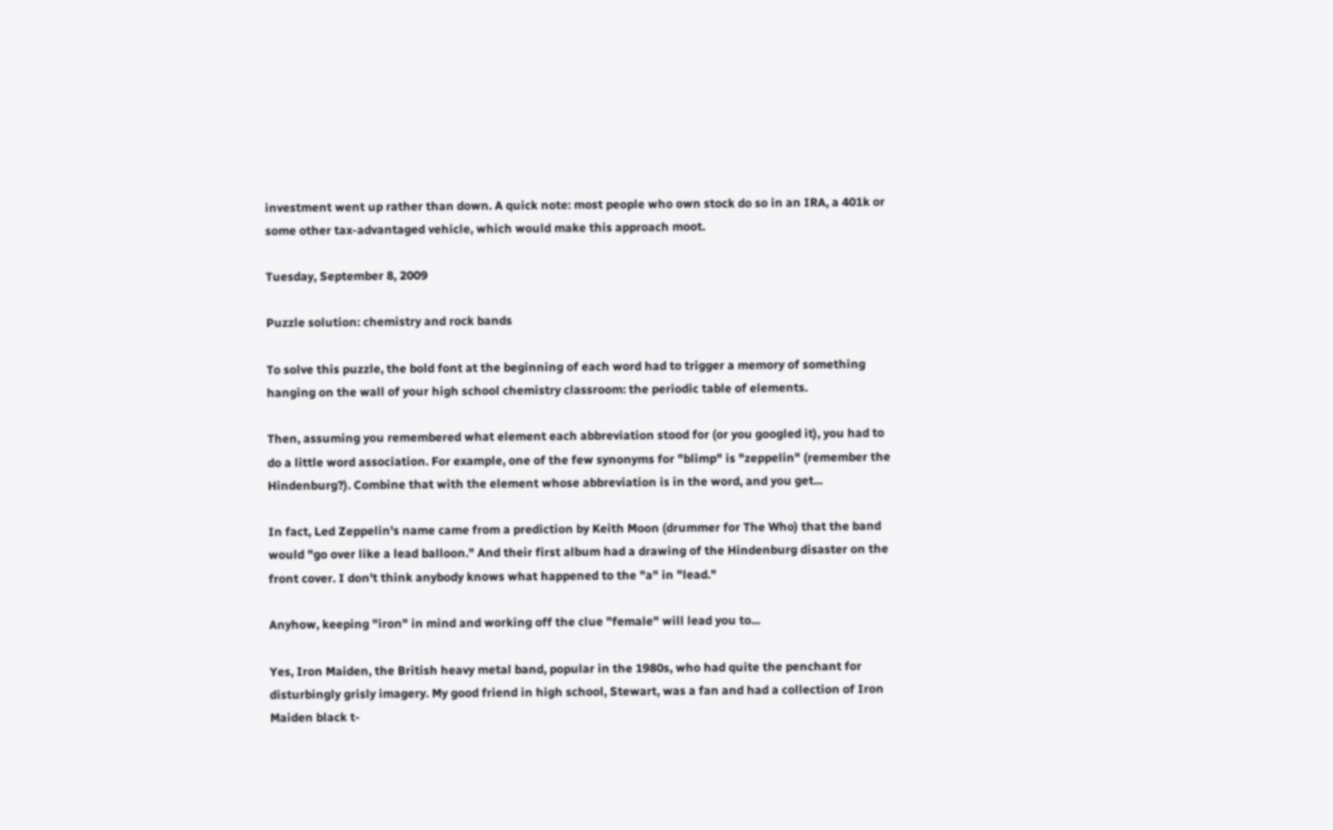investment went up rather than down. A quick note: most people who own stock do so in an IRA, a 401k or some other tax-advantaged vehicle, which would make this approach moot.

Tuesday, September 8, 2009

Puzzle solution: chemistry and rock bands

To solve this puzzle, the bold font at the beginning of each word had to trigger a memory of something hanging on the wall of your high school chemistry classroom: the periodic table of elements.

Then, assuming you remembered what element each abbreviation stood for (or you googled it), you had to do a little word association. For example, one of the few synonyms for "blimp" is "zeppelin" (remember the Hindenburg?). Combine that with the element whose abbreviation is in the word, and you get...

In fact, Led Zeppelin's name came from a prediction by Keith Moon (drummer for The Who) that the band would "go over like a lead balloon." And their first album had a drawing of the Hindenburg disaster on the front cover. I don't think anybody knows what happened to the "a" in "lead."

Anyhow, keeping "iron" in mind and working off the clue "female" will lead you to...

Yes, Iron Maiden, the British heavy metal band, popular in the 1980s, who had quite the penchant for disturbingly grisly imagery. My good friend in high school, Stewart, was a fan and had a collection of Iron Maiden black t-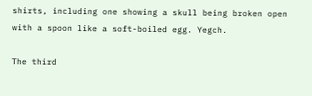shirts, including one showing a skull being broken open with a spoon like a soft-boiled egg. Yegch.

The third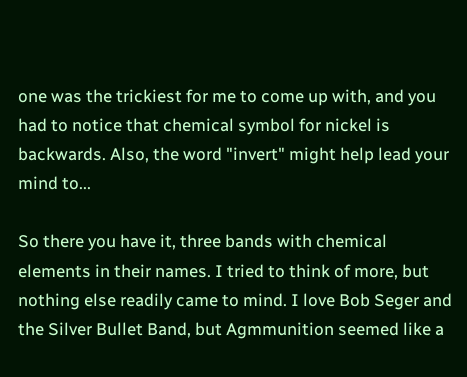one was the trickiest for me to come up with, and you had to notice that chemical symbol for nickel is backwards. Also, the word "invert" might help lead your mind to...

So there you have it, three bands with chemical elements in their names. I tried to think of more, but nothing else readily came to mind. I love Bob Seger and the Silver Bullet Band, but Agmmunition seemed like a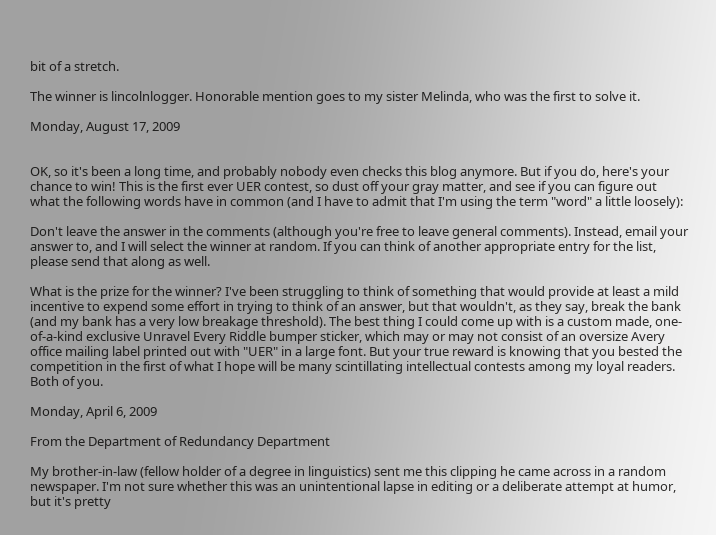bit of a stretch.

The winner is lincolnlogger. Honorable mention goes to my sister Melinda, who was the first to solve it.

Monday, August 17, 2009


OK, so it's been a long time, and probably nobody even checks this blog anymore. But if you do, here's your chance to win! This is the first ever UER contest, so dust off your gray matter, and see if you can figure out what the following words have in common (and I have to admit that I'm using the term "word" a little loosely):

Don't leave the answer in the comments (although you're free to leave general comments). Instead, email your answer to, and I will select the winner at random. If you can think of another appropriate entry for the list, please send that along as well.

What is the prize for the winner? I've been struggling to think of something that would provide at least a mild incentive to expend some effort in trying to think of an answer, but that wouldn't, as they say, break the bank (and my bank has a very low breakage threshold). The best thing I could come up with is a custom made, one-of-a-kind exclusive Unravel Every Riddle bumper sticker, which may or may not consist of an oversize Avery office mailing label printed out with "UER" in a large font. But your true reward is knowing that you bested the competition in the first of what I hope will be many scintillating intellectual contests among my loyal readers. Both of you.

Monday, April 6, 2009

From the Department of Redundancy Department

My brother-in-law (fellow holder of a degree in linguistics) sent me this clipping he came across in a random newspaper. I'm not sure whether this was an unintentional lapse in editing or a deliberate attempt at humor, but it's pretty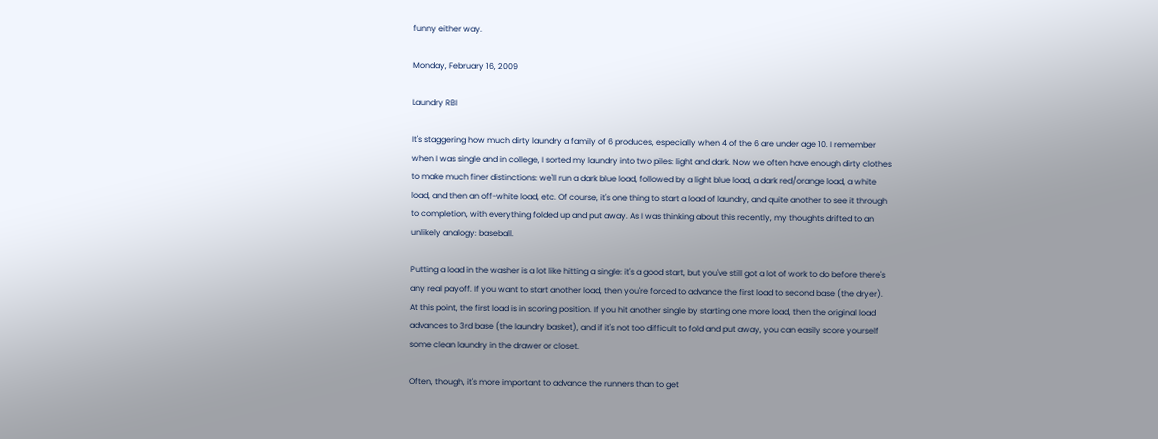funny either way.

Monday, February 16, 2009

Laundry RBI

It's staggering how much dirty laundry a family of 6 produces, especially when 4 of the 6 are under age 10. I remember when I was single and in college, I sorted my laundry into two piles: light and dark. Now we often have enough dirty clothes to make much finer distinctions: we'll run a dark blue load, followed by a light blue load, a dark red/orange load, a white load, and then an off-white load, etc. Of course, it's one thing to start a load of laundry, and quite another to see it through to completion, with everything folded up and put away. As I was thinking about this recently, my thoughts drifted to an unlikely analogy: baseball.

Putting a load in the washer is a lot like hitting a single: it's a good start, but you've still got a lot of work to do before there's any real payoff. If you want to start another load, then you're forced to advance the first load to second base (the dryer). At this point, the first load is in scoring position. If you hit another single by starting one more load, then the original load advances to 3rd base (the laundry basket), and if it's not too difficult to fold and put away, you can easily score yourself some clean laundry in the drawer or closet.

Often, though, it's more important to advance the runners than to get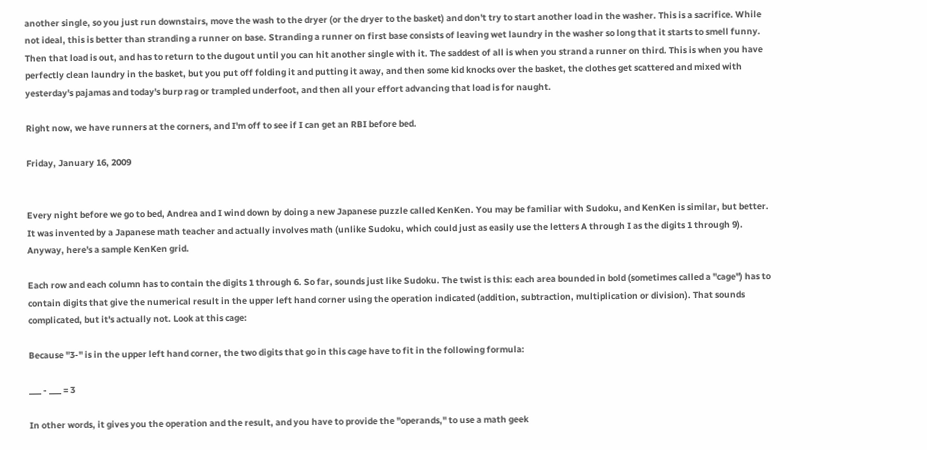another single, so you just run downstairs, move the wash to the dryer (or the dryer to the basket) and don't try to start another load in the washer. This is a sacrifice. While not ideal, this is better than stranding a runner on base. Stranding a runner on first base consists of leaving wet laundry in the washer so long that it starts to smell funny. Then that load is out, and has to return to the dugout until you can hit another single with it. The saddest of all is when you strand a runner on third. This is when you have perfectly clean laundry in the basket, but you put off folding it and putting it away, and then some kid knocks over the basket, the clothes get scattered and mixed with yesterday's pajamas and today's burp rag or trampled underfoot, and then all your effort advancing that load is for naught.

Right now, we have runners at the corners, and I'm off to see if I can get an RBI before bed.

Friday, January 16, 2009


Every night before we go to bed, Andrea and I wind down by doing a new Japanese puzzle called KenKen. You may be familiar with Sudoku, and KenKen is similar, but better. It was invented by a Japanese math teacher and actually involves math (unlike Sudoku, which could just as easily use the letters A through I as the digits 1 through 9). Anyway, here's a sample KenKen grid.

Each row and each column has to contain the digits 1 through 6. So far, sounds just like Sudoku. The twist is this: each area bounded in bold (sometimes called a "cage") has to contain digits that give the numerical result in the upper left hand corner using the operation indicated (addition, subtraction, multiplication or division). That sounds complicated, but it's actually not. Look at this cage:

Because "3-" is in the upper left hand corner, the two digits that go in this cage have to fit in the following formula:

___ - ___ = 3

In other words, it gives you the operation and the result, and you have to provide the "operands," to use a math geek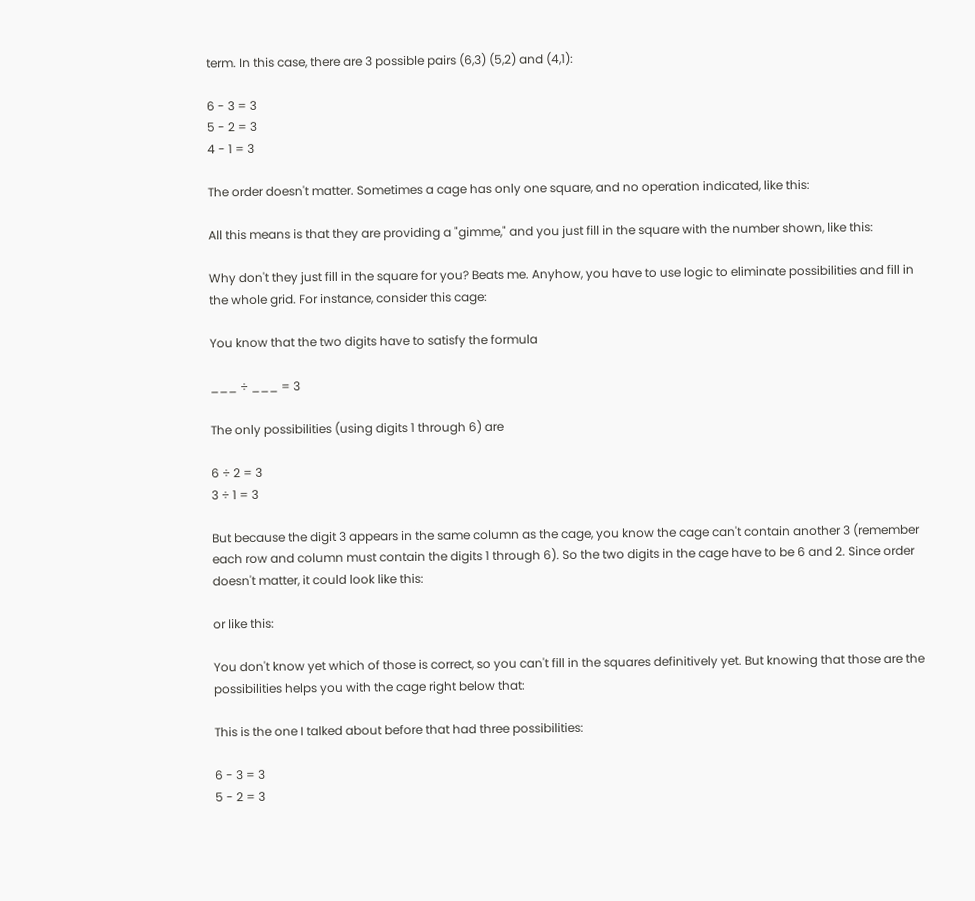term. In this case, there are 3 possible pairs (6,3) (5,2) and (4,1):

6 - 3 = 3
5 - 2 = 3
4 - 1 = 3

The order doesn't matter. Sometimes a cage has only one square, and no operation indicated, like this:

All this means is that they are providing a "gimme," and you just fill in the square with the number shown, like this:

Why don't they just fill in the square for you? Beats me. Anyhow, you have to use logic to eliminate possibilities and fill in the whole grid. For instance, consider this cage:

You know that the two digits have to satisfy the formula

___ ÷ ___ = 3

The only possibilities (using digits 1 through 6) are

6 ÷ 2 = 3
3 ÷ 1 = 3

But because the digit 3 appears in the same column as the cage, you know the cage can't contain another 3 (remember each row and column must contain the digits 1 through 6). So the two digits in the cage have to be 6 and 2. Since order doesn't matter, it could look like this:

or like this:

You don't know yet which of those is correct, so you can't fill in the squares definitively yet. But knowing that those are the possibilities helps you with the cage right below that:

This is the one I talked about before that had three possibilities:

6 - 3 = 3
5 - 2 = 3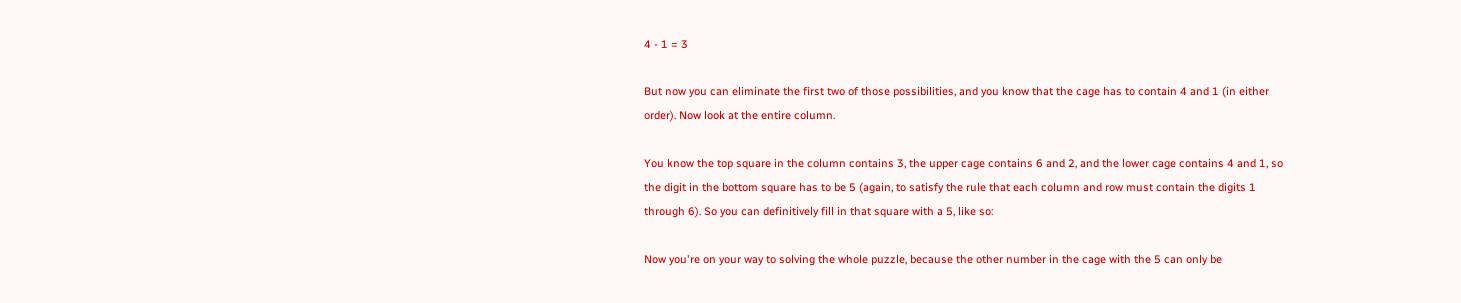4 - 1 = 3

But now you can eliminate the first two of those possibilities, and you know that the cage has to contain 4 and 1 (in either order). Now look at the entire column.

You know the top square in the column contains 3, the upper cage contains 6 and 2, and the lower cage contains 4 and 1, so the digit in the bottom square has to be 5 (again, to satisfy the rule that each column and row must contain the digits 1 through 6). So you can definitively fill in that square with a 5, like so:

Now you're on your way to solving the whole puzzle, because the other number in the cage with the 5 can only be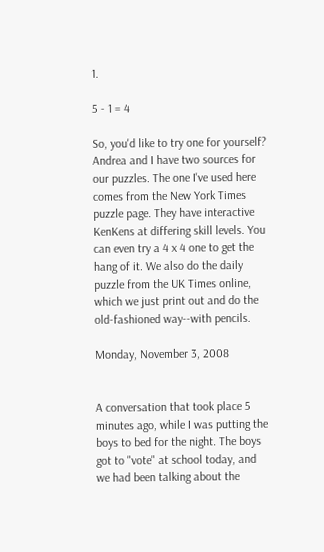1.

5 - 1 = 4

So, you'd like to try one for yourself? Andrea and I have two sources for our puzzles. The one I've used here comes from the New York Times puzzle page. They have interactive KenKens at differing skill levels. You can even try a 4 x 4 one to get the hang of it. We also do the daily puzzle from the UK Times online, which we just print out and do the old-fashioned way--with pencils.

Monday, November 3, 2008


A conversation that took place 5 minutes ago, while I was putting the boys to bed for the night. The boys got to "vote" at school today, and we had been talking about the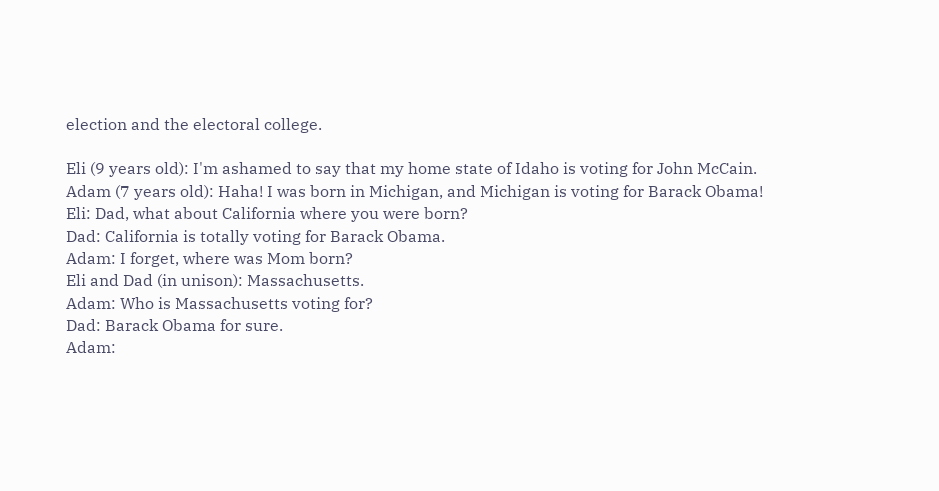election and the electoral college.

Eli (9 years old): I'm ashamed to say that my home state of Idaho is voting for John McCain.
Adam (7 years old): Haha! I was born in Michigan, and Michigan is voting for Barack Obama!
Eli: Dad, what about California where you were born?
Dad: California is totally voting for Barack Obama.
Adam: I forget, where was Mom born?
Eli and Dad (in unison): Massachusetts.
Adam: Who is Massachusetts voting for?
Dad: Barack Obama for sure.
Adam: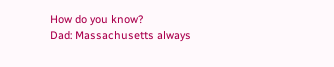How do you know?
Dad: Massachusetts always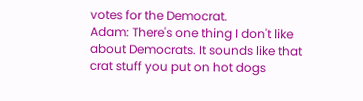votes for the Democrat.
Adam: There's one thing I don't like about Democrats. It sounds like that crat stuff you put on hot dogs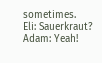sometimes.
Eli: Sauerkraut?
Adam: Yeah!